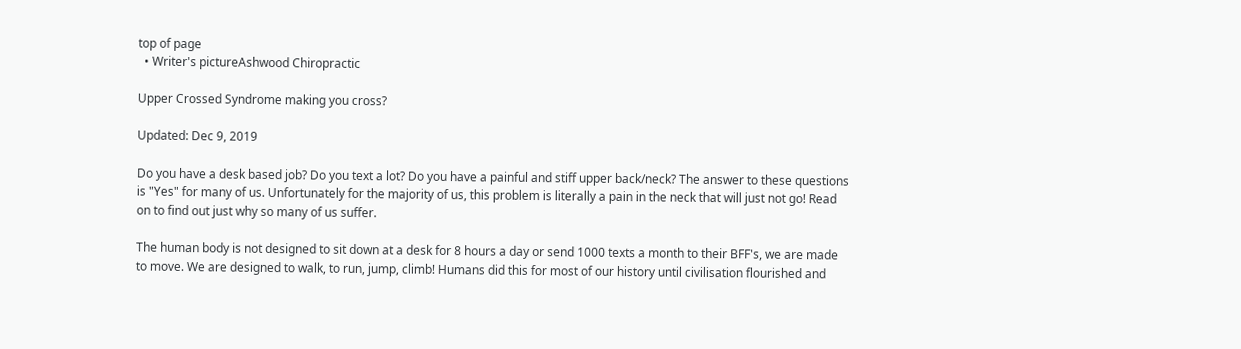top of page
  • Writer's pictureAshwood Chiropractic

Upper Crossed Syndrome making you cross?

Updated: Dec 9, 2019

Do you have a desk based job? Do you text a lot? Do you have a painful and stiff upper back/neck? The answer to these questions is "Yes" for many of us. Unfortunately for the majority of us, this problem is literally a pain in the neck that will just not go! Read on to find out just why so many of us suffer.

The human body is not designed to sit down at a desk for 8 hours a day or send 1000 texts a month to their BFF's, we are made to move. We are designed to walk, to run, jump, climb! Humans did this for most of our history until civilisation flourished and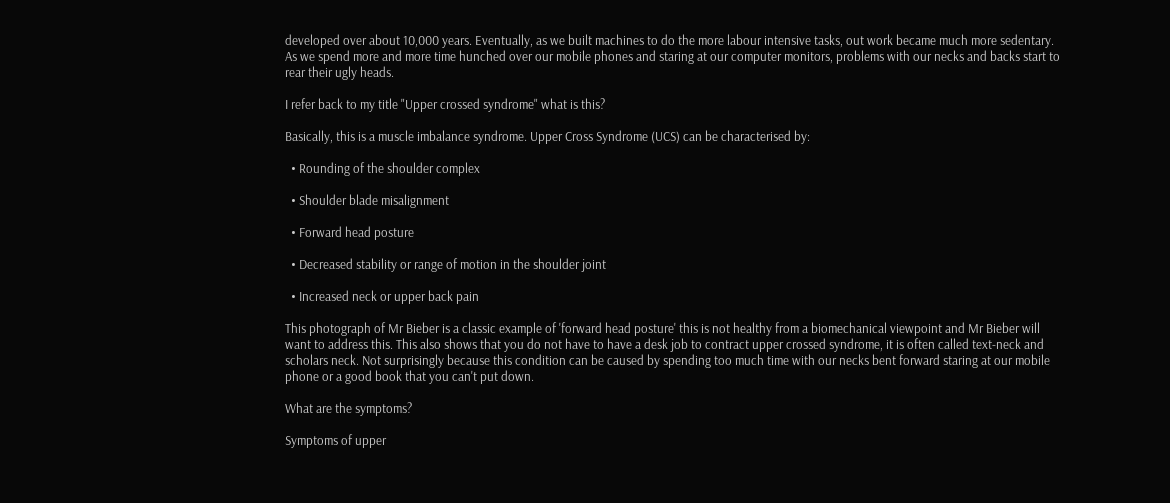developed over about 10,000 years. Eventually, as we built machines to do the more labour intensive tasks, out work became much more sedentary. As we spend more and more time hunched over our mobile phones and staring at our computer monitors, problems with our necks and backs start to rear their ugly heads.

I refer back to my title "Upper crossed syndrome" what is this?

Basically, this is a muscle imbalance syndrome. Upper Cross Syndrome (UCS) can be characterised by:

  • Rounding of the shoulder complex

  • Shoulder blade misalignment

  • Forward head posture

  • Decreased stability or range of motion in the shoulder joint

  • Increased neck or upper back pain

This photograph of Mr Bieber is a classic example of 'forward head posture' this is not healthy from a biomechanical viewpoint and Mr Bieber will want to address this. This also shows that you do not have to have a desk job to contract upper crossed syndrome, it is often called text-neck and scholars neck. Not surprisingly because this condition can be caused by spending too much time with our necks bent forward staring at our mobile phone or a good book that you can't put down.

What are the symptoms?

Symptoms of upper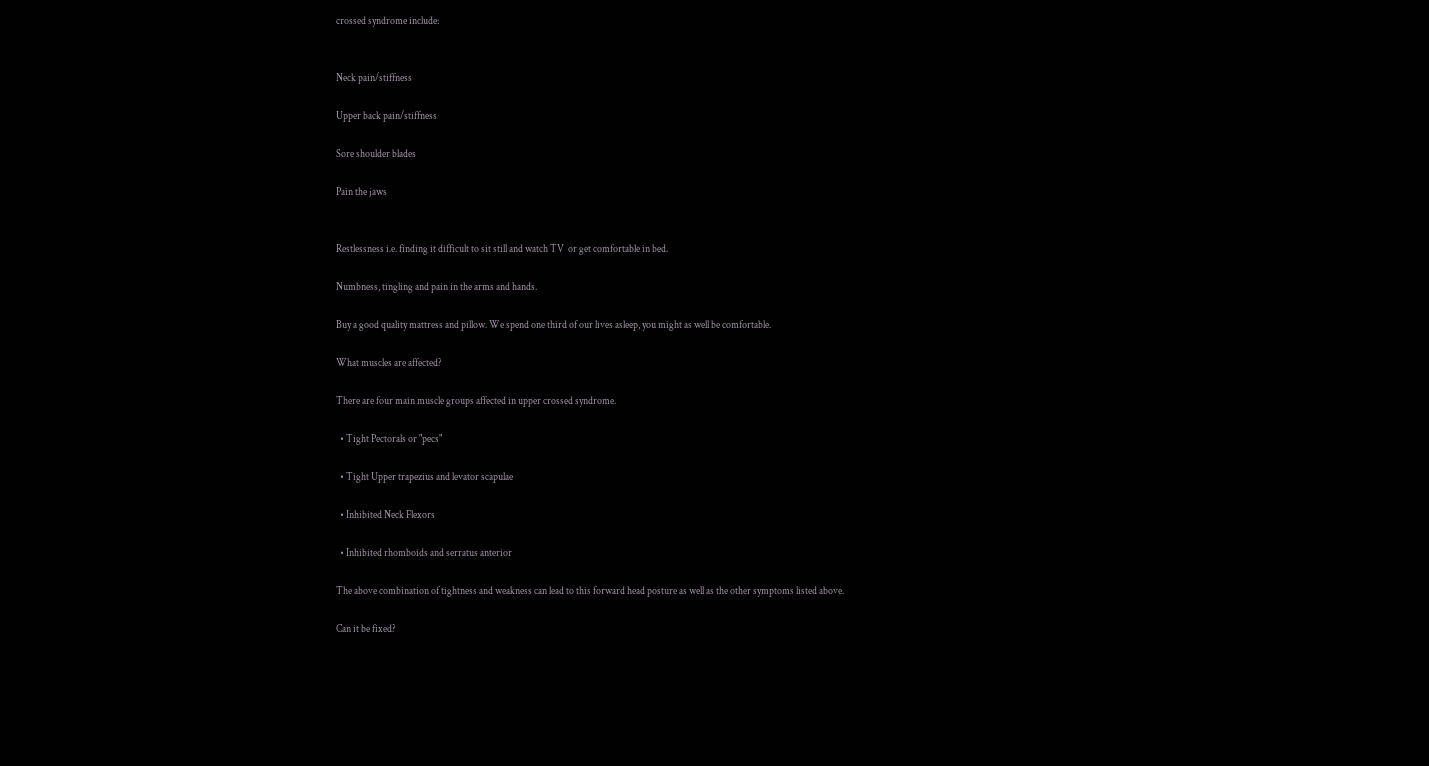crossed syndrome include:


Neck pain/stiffness

Upper back pain/stiffness

Sore shoulder blades

Pain the jaws


Restlessness i.e. finding it difficult to sit still and watch TV  or get comfortable in bed.

Numbness, tingling and pain in the arms and hands.

Buy a good quality mattress and pillow. We spend one third of our lives asleep, you might as well be comfortable.

What muscles are affected?

There are four main muscle groups affected in upper crossed syndrome.

  • Tight Pectorals or "pecs"

  • Tight Upper trapezius and levator scapulae

  • Inhibited Neck Flexors

  • Inhibited rhomboids and serratus anterior

The above combination of tightness and weakness can lead to this forward head posture as well as the other symptoms listed above.

Can it be fixed?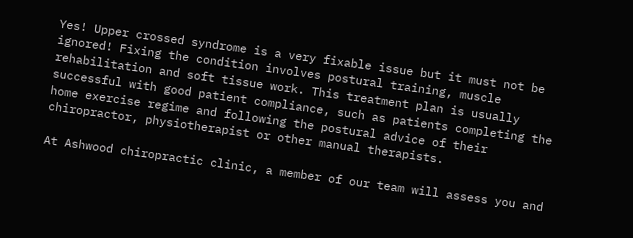Yes! Upper crossed syndrome is a very fixable issue but it must not be ignored! Fixing the condition involves postural training, muscle rehabilitation and soft tissue work. This treatment plan is usually successful with good patient compliance, such as patients completing the home exercise regime and following the postural advice of their chiropractor, physiotherapist or other manual therapists.

At Ashwood chiropractic clinic, a member of our team will assess you and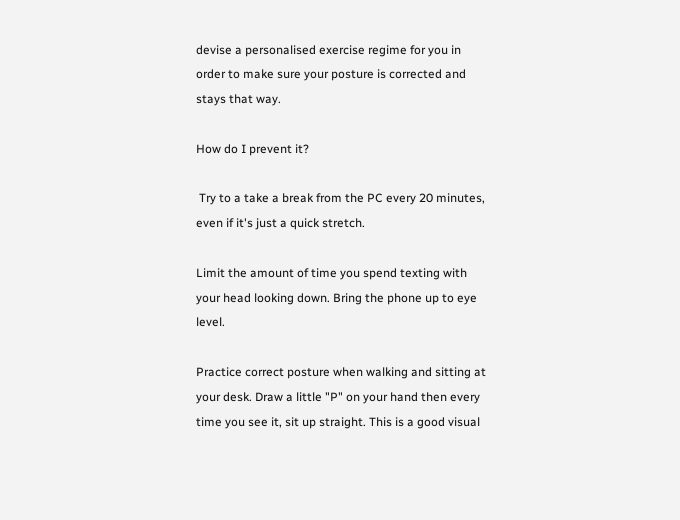devise a personalised exercise regime for you in order to make sure your posture is corrected and stays that way.

How do I prevent it?

 Try to a take a break from the PC every 20 minutes, even if it's just a quick stretch.

Limit the amount of time you spend texting with your head looking down. Bring the phone up to eye level.

Practice correct posture when walking and sitting at your desk. Draw a little "P" on your hand then every time you see it, sit up straight. This is a good visual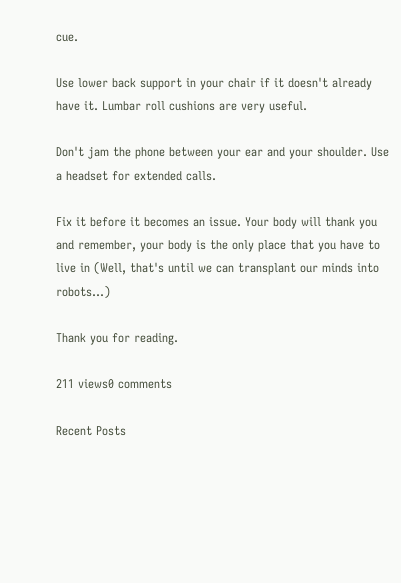cue.

Use lower back support in your chair if it doesn't already have it. Lumbar roll cushions are very useful.

Don't jam the phone between your ear and your shoulder. Use a headset for extended calls.

Fix it before it becomes an issue. Your body will thank you and remember, your body is the only place that you have to live in (Well, that's until we can transplant our minds into robots...)

Thank you for reading.

211 views0 comments

Recent Posts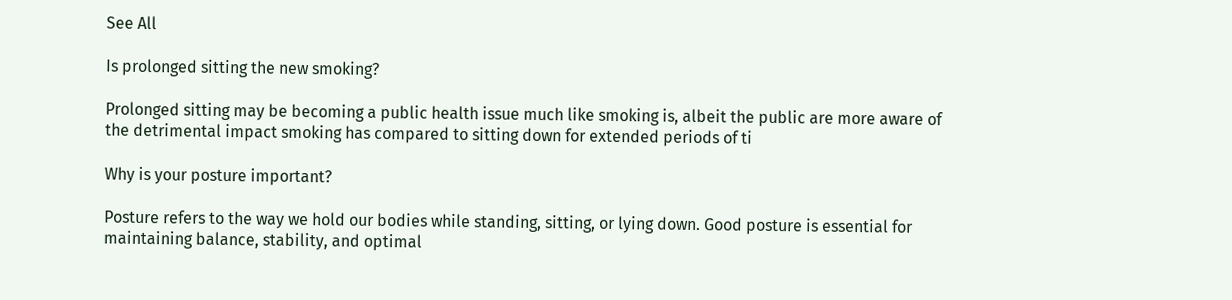See All

Is prolonged sitting the new smoking?

Prolonged sitting may be becoming a public health issue much like smoking is, albeit the public are more aware of the detrimental impact smoking has compared to sitting down for extended periods of ti

Why is your posture important?

Posture refers to the way we hold our bodies while standing, sitting, or lying down. Good posture is essential for maintaining balance, stability, and optimal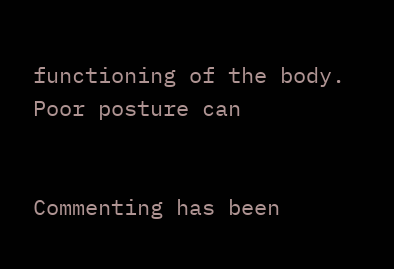functioning of the body. Poor posture can


Commenting has been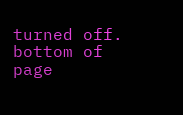turned off.
bottom of page